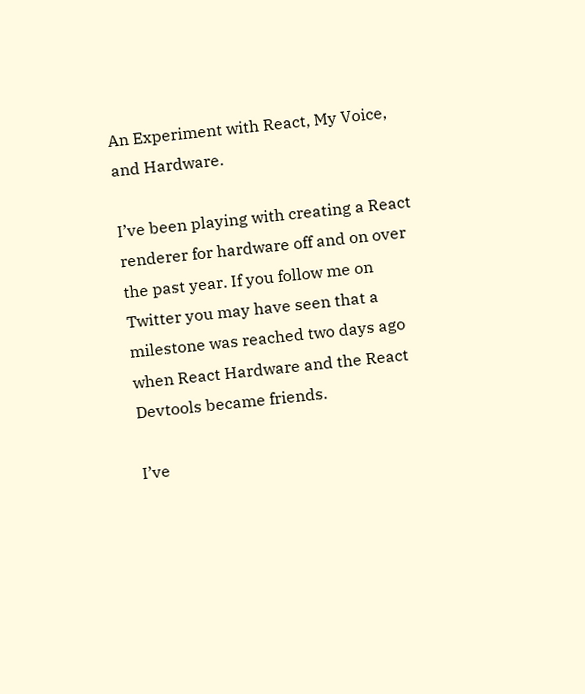An Experiment with React, My Voice, and Hardware.

I’ve been playing with creating a React renderer for hardware off and on over the past year. If you follow me on Twitter you may have seen that a milestone was reached two days ago when React Hardware and the React Devtools became friends.

I’ve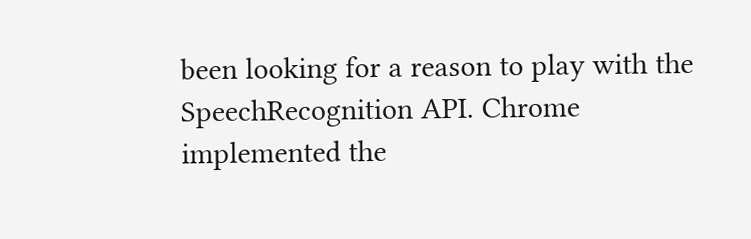been looking for a reason to play with the SpeechRecognition API. Chrome implemented the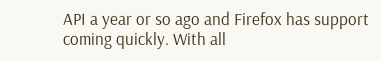API a year or so ago and Firefox has support coming quickly. With all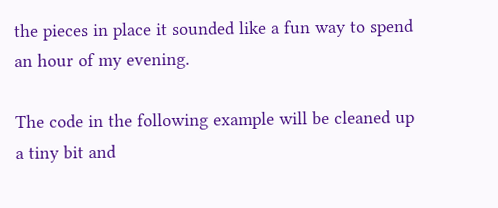the pieces in place it sounded like a fun way to spend an hour of my evening.

The code in the following example will be cleaned up a tiny bit and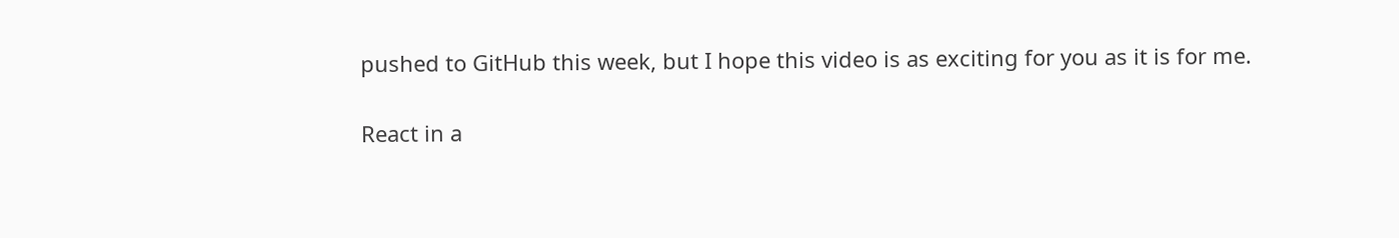pushed to GitHub this week, but I hope this video is as exciting for you as it is for me.

React in a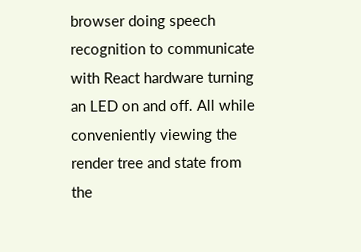browser doing speech recognition to communicate with React hardware turning an LED on and off. All while conveniently viewing the render tree and state from the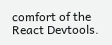comfort of the React Devtools.